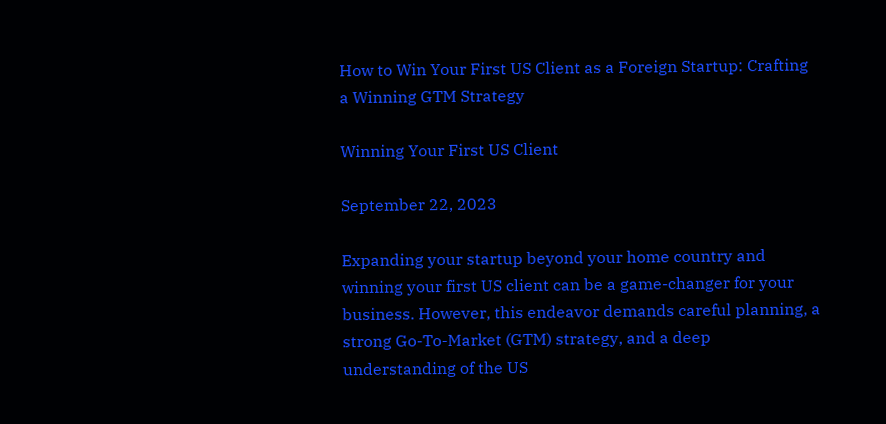How to Win Your First US Client as a Foreign Startup: Crafting a Winning GTM Strategy

Winning Your First US Client

September 22, 2023

Expanding your startup beyond your home country and winning your first US client can be a game-changer for your business. However, this endeavor demands careful planning, a strong Go-To-Market (GTM) strategy, and a deep understanding of the US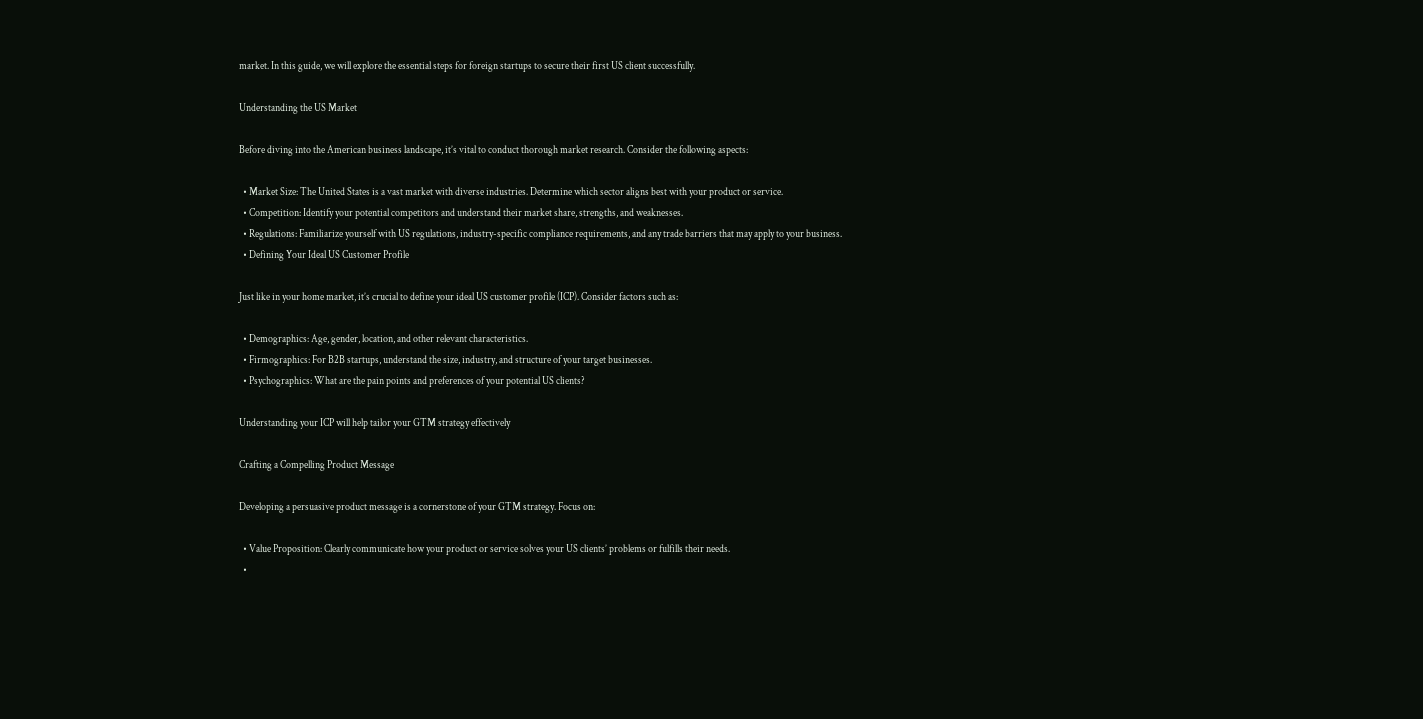market. In this guide, we will explore the essential steps for foreign startups to secure their first US client successfully.

Understanding the US Market

Before diving into the American business landscape, it’s vital to conduct thorough market research. Consider the following aspects:

  • Market Size: The United States is a vast market with diverse industries. Determine which sector aligns best with your product or service.
  • Competition: Identify your potential competitors and understand their market share, strengths, and weaknesses.
  • Regulations: Familiarize yourself with US regulations, industry-specific compliance requirements, and any trade barriers that may apply to your business.
  • Defining Your Ideal US Customer Profile

Just like in your home market, it’s crucial to define your ideal US customer profile (ICP). Consider factors such as:

  • Demographics: Age, gender, location, and other relevant characteristics.
  • Firmographics: For B2B startups, understand the size, industry, and structure of your target businesses.
  • Psychographics: What are the pain points and preferences of your potential US clients?

Understanding your ICP will help tailor your GTM strategy effectively

Crafting a Compelling Product Message

Developing a persuasive product message is a cornerstone of your GTM strategy. Focus on:

  • Value Proposition: Clearly communicate how your product or service solves your US clients’ problems or fulfills their needs.
  •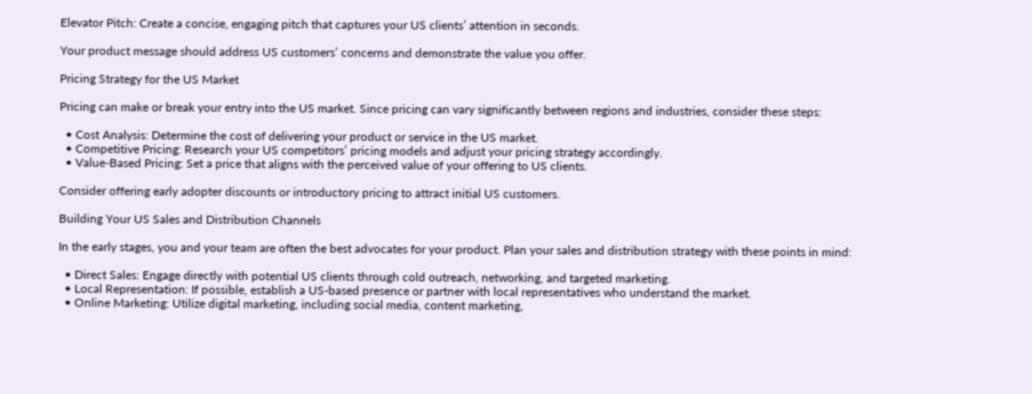Elevator Pitch: Create a concise, engaging pitch that captures your US clients’ attention in seconds.

Your product message should address US customers’ concerns and demonstrate the value you offer.

Pricing Strategy for the US Market

Pricing can make or break your entry into the US market. Since pricing can vary significantly between regions and industries, consider these steps:

  • Cost Analysis: Determine the cost of delivering your product or service in the US market.
  • Competitive Pricing: Research your US competitors’ pricing models and adjust your pricing strategy accordingly.
  • Value-Based Pricing: Set a price that aligns with the perceived value of your offering to US clients.

Consider offering early adopter discounts or introductory pricing to attract initial US customers.

Building Your US Sales and Distribution Channels

In the early stages, you and your team are often the best advocates for your product. Plan your sales and distribution strategy with these points in mind:

  • Direct Sales: Engage directly with potential US clients through cold outreach, networking, and targeted marketing.
  • Local Representation: If possible, establish a US-based presence or partner with local representatives who understand the market.
  • Online Marketing: Utilize digital marketing, including social media, content marketing,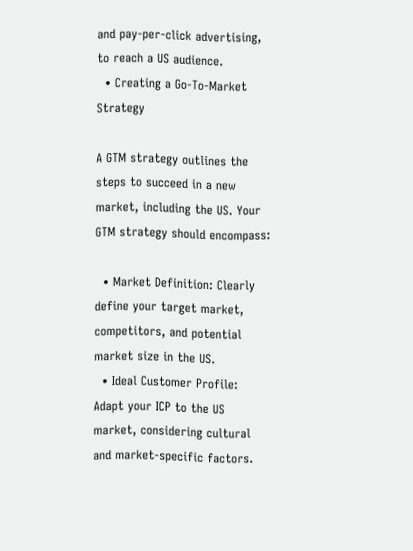and pay-per-click advertising, to reach a US audience.
  • Creating a Go-To-Market Strategy

A GTM strategy outlines the steps to succeed in a new market, including the US. Your GTM strategy should encompass:

  • Market Definition: Clearly define your target market, competitors, and potential market size in the US.
  • Ideal Customer Profile: Adapt your ICP to the US market, considering cultural and market-specific factors.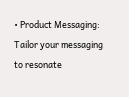• Product Messaging: Tailor your messaging to resonate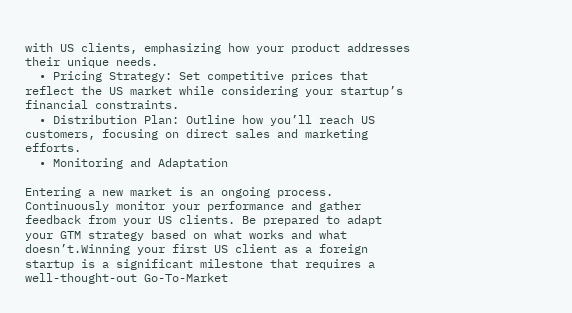with US clients, emphasizing how your product addresses their unique needs.
  • Pricing Strategy: Set competitive prices that reflect the US market while considering your startup’s financial constraints.
  • Distribution Plan: Outline how you’ll reach US customers, focusing on direct sales and marketing efforts.
  • Monitoring and Adaptation

Entering a new market is an ongoing process. Continuously monitor your performance and gather feedback from your US clients. Be prepared to adapt your GTM strategy based on what works and what doesn’t.Winning your first US client as a foreign startup is a significant milestone that requires a well-thought-out Go-To-Market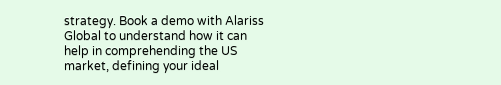strategy. Book a demo with Alariss Global to understand how it can help in comprehending the US market, defining your ideal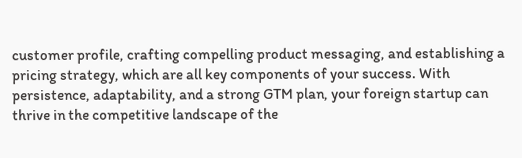customer profile, crafting compelling product messaging, and establishing a pricing strategy, which are all key components of your success. With persistence, adaptability, and a strong GTM plan, your foreign startup can thrive in the competitive landscape of the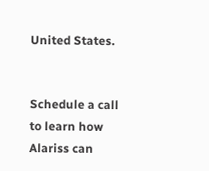United States.


Schedule a call to learn how Alariss can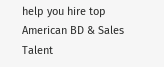help you hire top American BD & Sales Talent